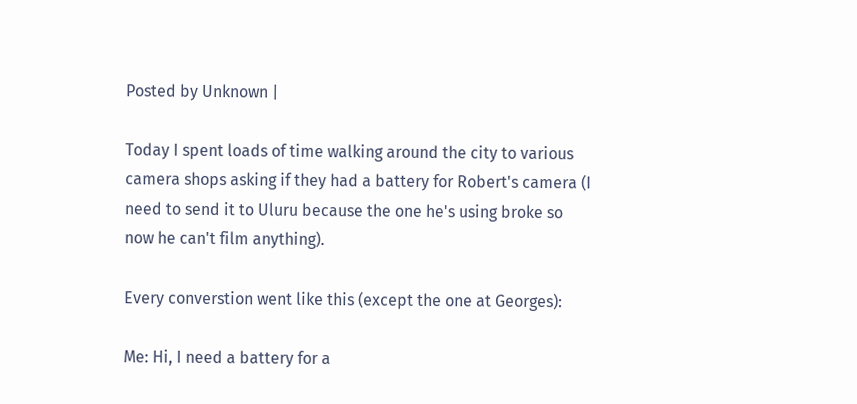Posted by Unknown |

Today I spent loads of time walking around the city to various camera shops asking if they had a battery for Robert's camera (I need to send it to Uluru because the one he's using broke so now he can't film anything).

Every converstion went like this (except the one at Georges):

Me: Hi, I need a battery for a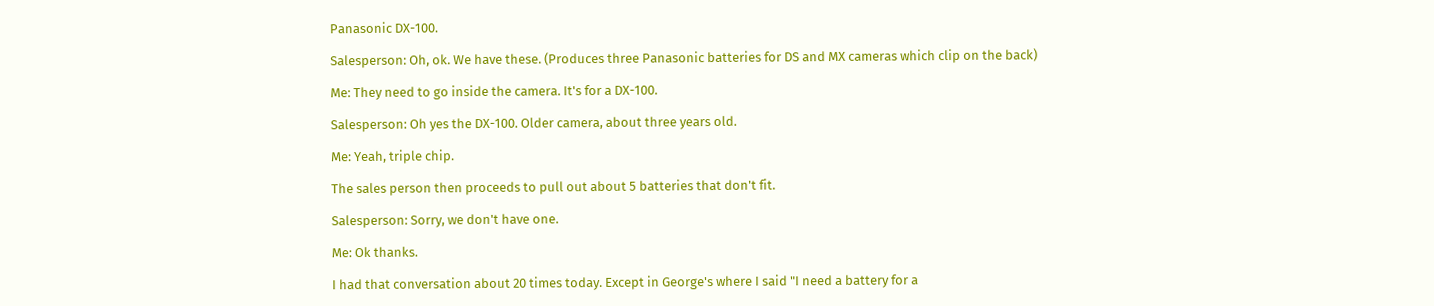Panasonic DX-100.

Salesperson: Oh, ok. We have these. (Produces three Panasonic batteries for DS and MX cameras which clip on the back)

Me: They need to go inside the camera. It's for a DX-100.

Salesperson: Oh yes the DX-100. Older camera, about three years old.

Me: Yeah, triple chip.

The sales person then proceeds to pull out about 5 batteries that don't fit.

Salesperson: Sorry, we don't have one.

Me: Ok thanks.

I had that conversation about 20 times today. Except in George's where I said "I need a battery for a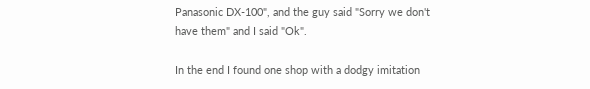Panasonic DX-100", and the guy said "Sorry we don't have them" and I said "Ok".

In the end I found one shop with a dodgy imitation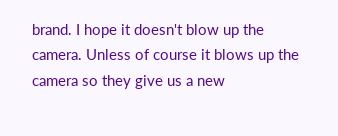brand. I hope it doesn't blow up the camera. Unless of course it blows up the camera so they give us a new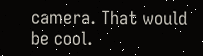camera. That would be cool.